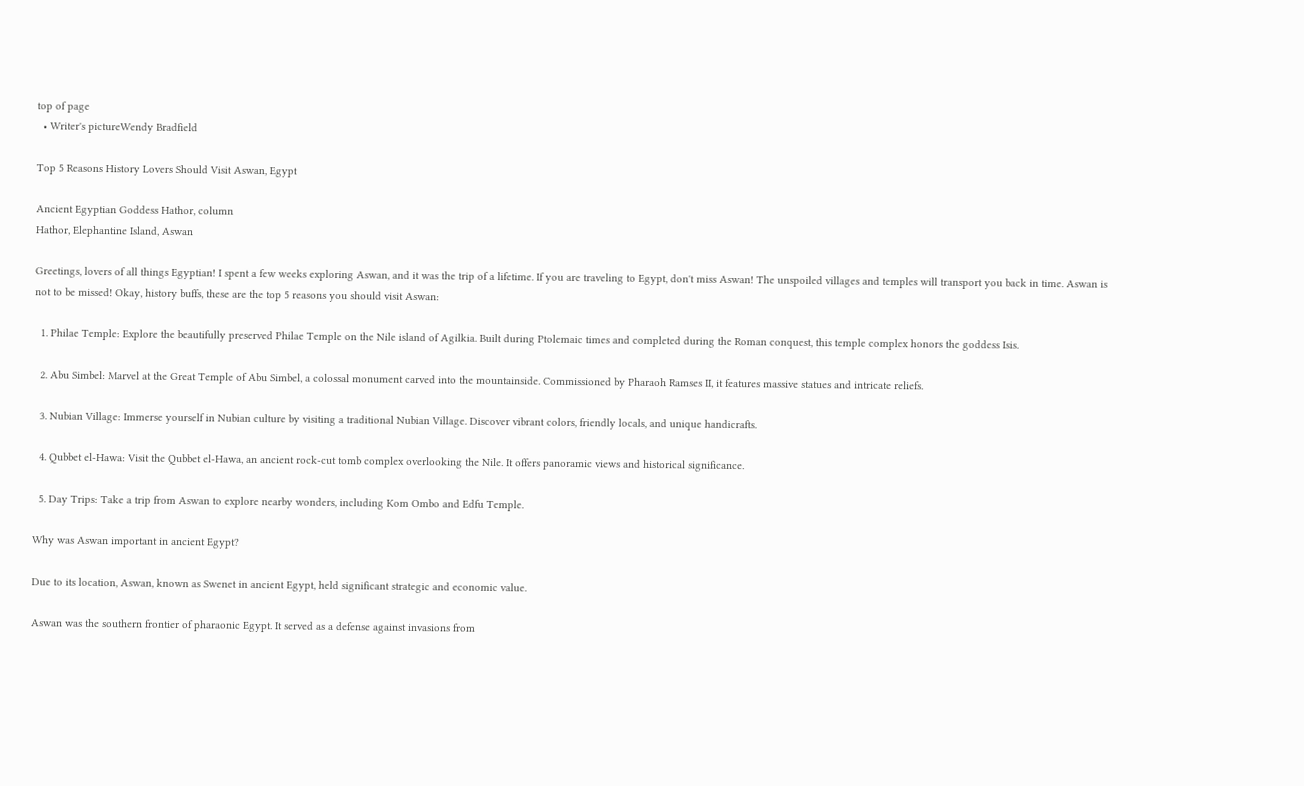top of page
  • Writer's pictureWendy Bradfield

Top 5 Reasons History Lovers Should Visit Aswan, Egypt

Ancient Egyptian Goddess Hathor, column
Hathor, Elephantine Island, Aswan

Greetings, lovers of all things Egyptian! I spent a few weeks exploring Aswan, and it was the trip of a lifetime. If you are traveling to Egypt, don't miss Aswan! The unspoiled villages and temples will transport you back in time. Aswan is not to be missed! Okay, history buffs, these are the top 5 reasons you should visit Aswan:

  1. Philae Temple: Explore the beautifully preserved Philae Temple on the Nile island of Agilkia. Built during Ptolemaic times and completed during the Roman conquest, this temple complex honors the goddess Isis.

  2. Abu Simbel: Marvel at the Great Temple of Abu Simbel, a colossal monument carved into the mountainside. Commissioned by Pharaoh Ramses II, it features massive statues and intricate reliefs.

  3. Nubian Village: Immerse yourself in Nubian culture by visiting a traditional Nubian Village. Discover vibrant colors, friendly locals, and unique handicrafts.

  4. Qubbet el-Hawa: Visit the Qubbet el-Hawa, an ancient rock-cut tomb complex overlooking the Nile. It offers panoramic views and historical significance.

  5. Day Trips: Take a trip from Aswan to explore nearby wonders, including Kom Ombo and Edfu Temple.

Why was Aswan important in ancient Egypt?

Due to its location, Aswan, known as Swenet in ancient Egypt, held significant strategic and economic value.

Aswan was the southern frontier of pharaonic Egypt. It served as a defense against invasions from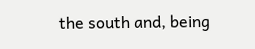the south and, being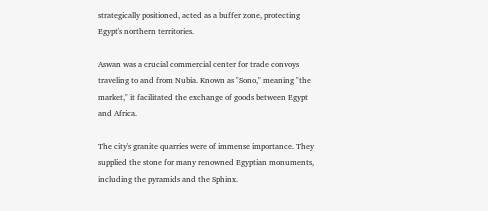strategically positioned, acted as a buffer zone, protecting Egypt's northern territories.

Aswan was a crucial commercial center for trade convoys traveling to and from Nubia. Known as "Sono," meaning "the market," it facilitated the exchange of goods between Egypt and Africa.

The city's granite quarries were of immense importance. They supplied the stone for many renowned Egyptian monuments, including the pyramids and the Sphinx.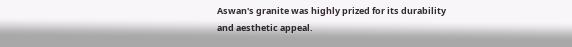Aswan's granite was highly prized for its durability and aesthetic appeal.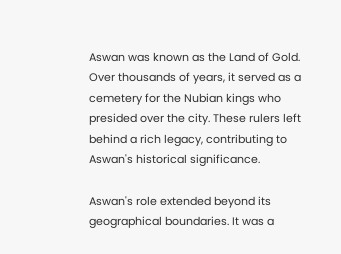Aswan was known as the Land of Gold. Over thousands of years, it served as a cemetery for the Nubian kings who presided over the city. These rulers left behind a rich legacy, contributing to Aswan's historical significance.

Aswan's role extended beyond its geographical boundaries. It was a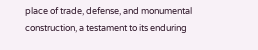place of trade, defense, and monumental construction, a testament to its enduring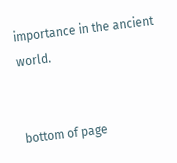importance in the ancient world.


bottom of page